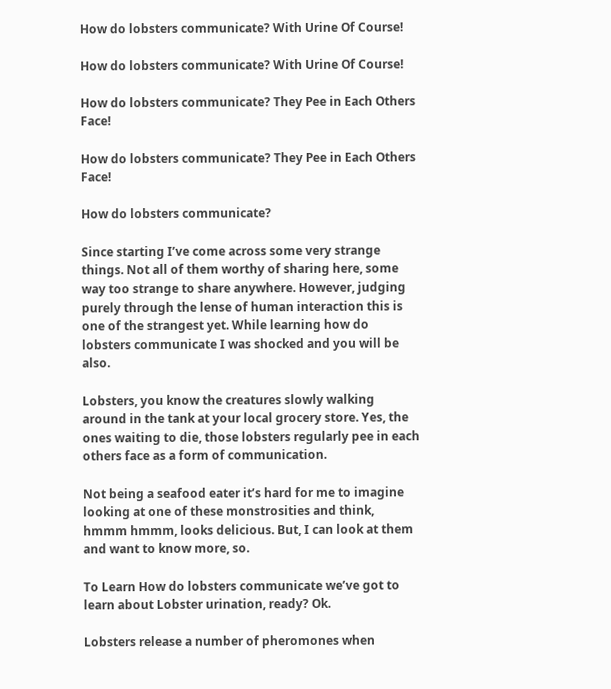How do lobsters communicate? With Urine Of Course!

How do lobsters communicate? With Urine Of Course!

How do lobsters communicate? They Pee in Each Others Face!

How do lobsters communicate? They Pee in Each Others Face!

How do lobsters communicate?

Since starting I’ve come across some very strange things. Not all of them worthy of sharing here, some way too strange to share anywhere. However, judging purely through the lense of human interaction this is one of the strangest yet. While learning how do lobsters communicate I was shocked and you will be also.

Lobsters, you know the creatures slowly walking around in the tank at your local grocery store. Yes, the ones waiting to die, those lobsters regularly pee in each others face as a form of communication.

Not being a seafood eater it’s hard for me to imagine looking at one of these monstrosities and think, hmmm hmmm, looks delicious. But, I can look at them and want to know more, so.

To Learn How do lobsters communicate we’ve got to learn about Lobster urination, ready? Ok.

Lobsters release a number of pheromones when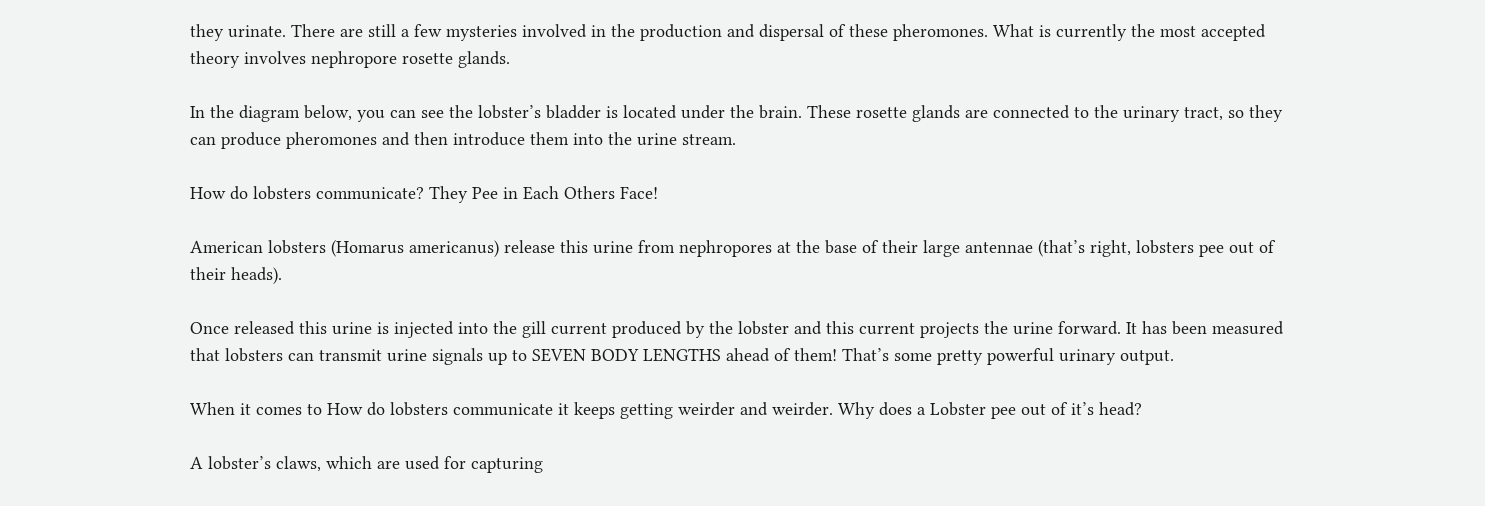they urinate. There are still a few mysteries involved in the production and dispersal of these pheromones. What is currently the most accepted theory involves nephropore rosette glands.

In the diagram below, you can see the lobster’s bladder is located under the brain. These rosette glands are connected to the urinary tract, so they can produce pheromones and then introduce them into the urine stream.

How do lobsters communicate? They Pee in Each Others Face!

American lobsters (Homarus americanus) release this urine from nephropores at the base of their large antennae (that’s right, lobsters pee out of their heads).

Once released this urine is injected into the gill current produced by the lobster and this current projects the urine forward. It has been measured that lobsters can transmit urine signals up to SEVEN BODY LENGTHS ahead of them! That’s some pretty powerful urinary output.

When it comes to How do lobsters communicate it keeps getting weirder and weirder. Why does a Lobster pee out of it’s head?

A lobster’s claws, which are used for capturing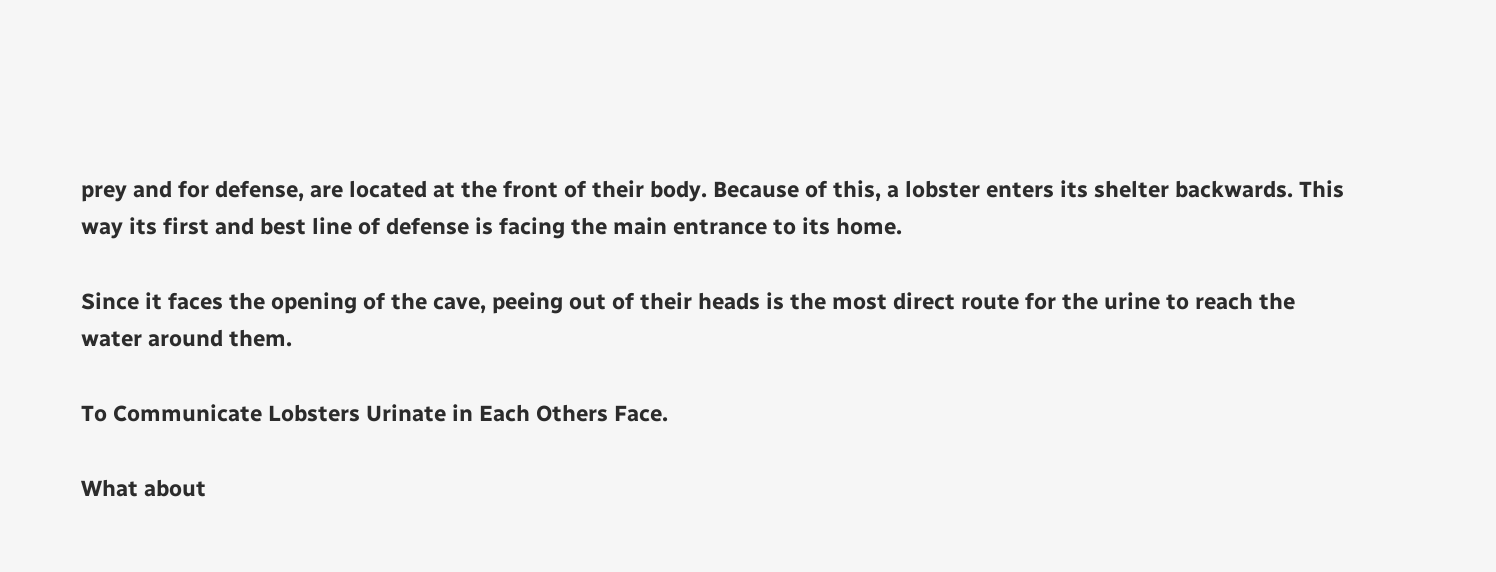prey and for defense, are located at the front of their body. Because of this, a lobster enters its shelter backwards. This way its first and best line of defense is facing the main entrance to its home.

Since it faces the opening of the cave, peeing out of their heads is the most direct route for the urine to reach the water around them.

To Communicate Lobsters Urinate in Each Others Face.

What about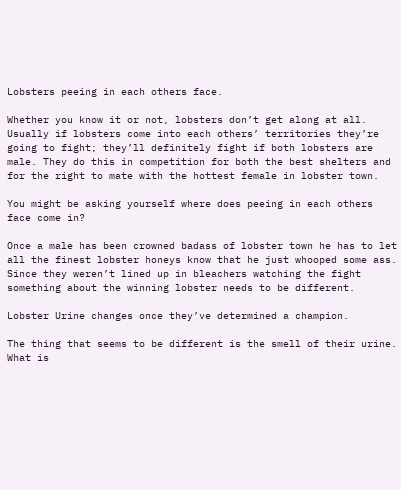Lobsters peeing in each others face.

Whether you know it or not, lobsters don’t get along at all. Usually if lobsters come into each others’ territories they’re going to fight; they’ll definitely fight if both lobsters are male. They do this in competition for both the best shelters and for the right to mate with the hottest female in lobster town.

You might be asking yourself where does peeing in each others face come in?

Once a male has been crowned badass of lobster town he has to let all the finest lobster honeys know that he just whooped some ass. Since they weren’t lined up in bleachers watching the fight something about the winning lobster needs to be different.

Lobster Urine changes once they’ve determined a champion.

The thing that seems to be different is the smell of their urine. What is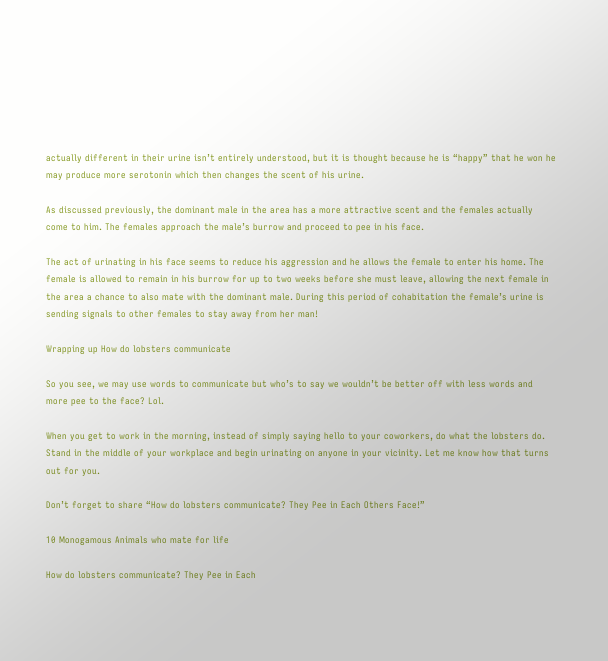actually different in their urine isn’t entirely understood, but it is thought because he is “happy” that he won he may produce more serotonin which then changes the scent of his urine.

As discussed previously, the dominant male in the area has a more attractive scent and the females actually come to him. The females approach the male’s burrow and proceed to pee in his face.

The act of urinating in his face seems to reduce his aggression and he allows the female to enter his home. The female is allowed to remain in his burrow for up to two weeks before she must leave, allowing the next female in the area a chance to also mate with the dominant male. During this period of cohabitation the female’s urine is sending signals to other females to stay away from her man!

Wrapping up How do lobsters communicate

So you see, we may use words to communicate but who’s to say we wouldn’t be better off with less words and more pee to the face? Lol.

When you get to work in the morning, instead of simply saying hello to your coworkers, do what the lobsters do. Stand in the middle of your workplace and begin urinating on anyone in your vicinity. Let me know how that turns out for you.

Don’t forget to share “How do lobsters communicate? They Pee in Each Others Face!”

10 Monogamous Animals who mate for life

How do lobsters communicate? They Pee in Each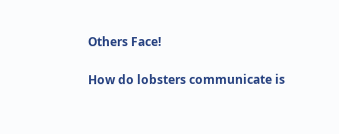Others Face!

How do lobsters communicate is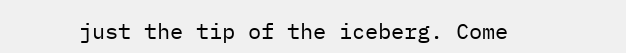just the tip of the iceberg. Come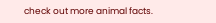check out more animal facts.